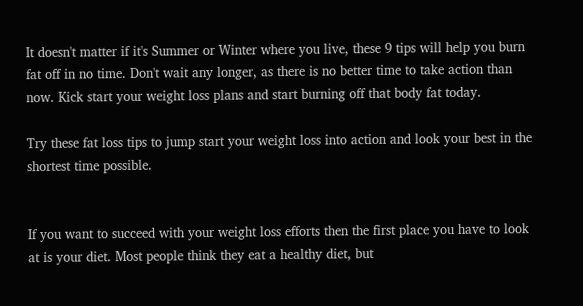It doesn't matter if it's Summer or Winter where you live, these 9 tips will help you burn fat off in no time. Don't wait any longer, as there is no better time to take action than now. Kick start your weight loss plans and start burning off that body fat today.

Try these fat loss tips to jump start your weight loss into action and look your best in the shortest time possible.


If you want to succeed with your weight loss efforts then the first place you have to look at is your diet. Most people think they eat a healthy diet, but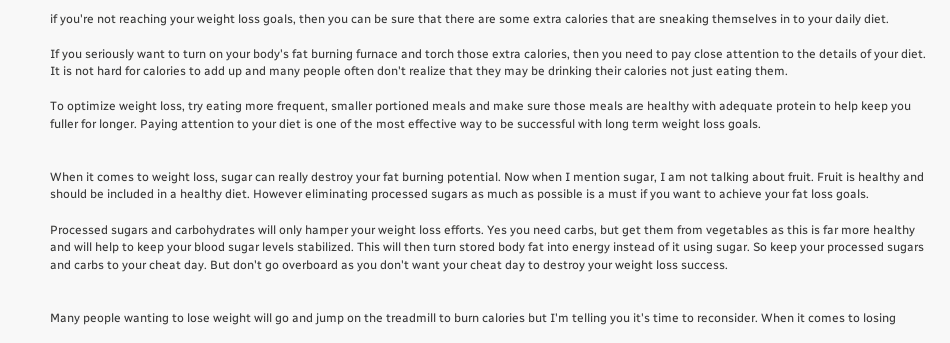if you're not reaching your weight loss goals, then you can be sure that there are some extra calories that are sneaking themselves in to your daily diet.

If you seriously want to turn on your body's fat burning furnace and torch those extra calories, then you need to pay close attention to the details of your diet. It is not hard for calories to add up and many people often don't realize that they may be drinking their calories not just eating them.

To optimize weight loss, try eating more frequent, smaller portioned meals and make sure those meals are healthy with adequate protein to help keep you fuller for longer. Paying attention to your diet is one of the most effective way to be successful with long term weight loss goals.


When it comes to weight loss, sugar can really destroy your fat burning potential. Now when I mention sugar, I am not talking about fruit. Fruit is healthy and should be included in a healthy diet. However eliminating processed sugars as much as possible is a must if you want to achieve your fat loss goals.

Processed sugars and carbohydrates will only hamper your weight loss efforts. Yes you need carbs, but get them from vegetables as this is far more healthy and will help to keep your blood sugar levels stabilized. This will then turn stored body fat into energy instead of it using sugar. So keep your processed sugars and carbs to your cheat day. But don't go overboard as you don't want your cheat day to destroy your weight loss success.


Many people wanting to lose weight will go and jump on the treadmill to burn calories but I'm telling you it's time to reconsider. When it comes to losing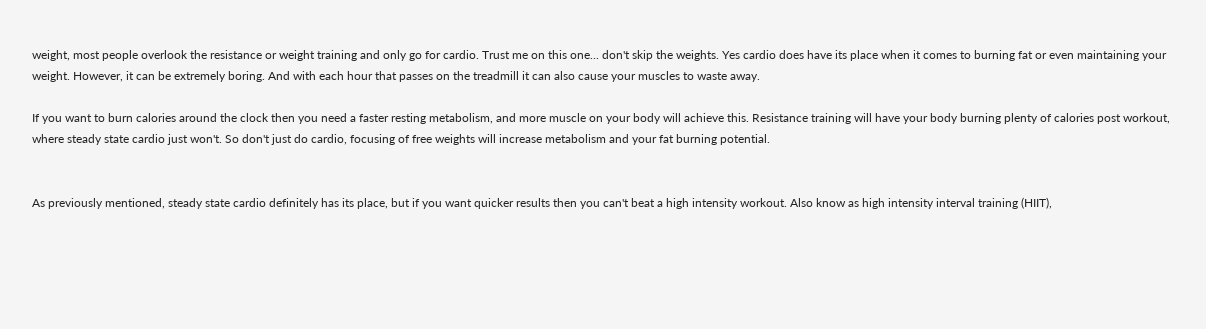weight, most people overlook the resistance or weight training and only go for cardio. Trust me on this one... don't skip the weights. Yes cardio does have its place when it comes to burning fat or even maintaining your weight. However, it can be extremely boring. And with each hour that passes on the treadmill it can also cause your muscles to waste away.

If you want to burn calories around the clock then you need a faster resting metabolism, and more muscle on your body will achieve this. Resistance training will have your body burning plenty of calories post workout, where steady state cardio just won't. So don't just do cardio, focusing of free weights will increase metabolism and your fat burning potential.


As previously mentioned, steady state cardio definitely has its place, but if you want quicker results then you can't beat a high intensity workout. Also know as high intensity interval training (HIIT),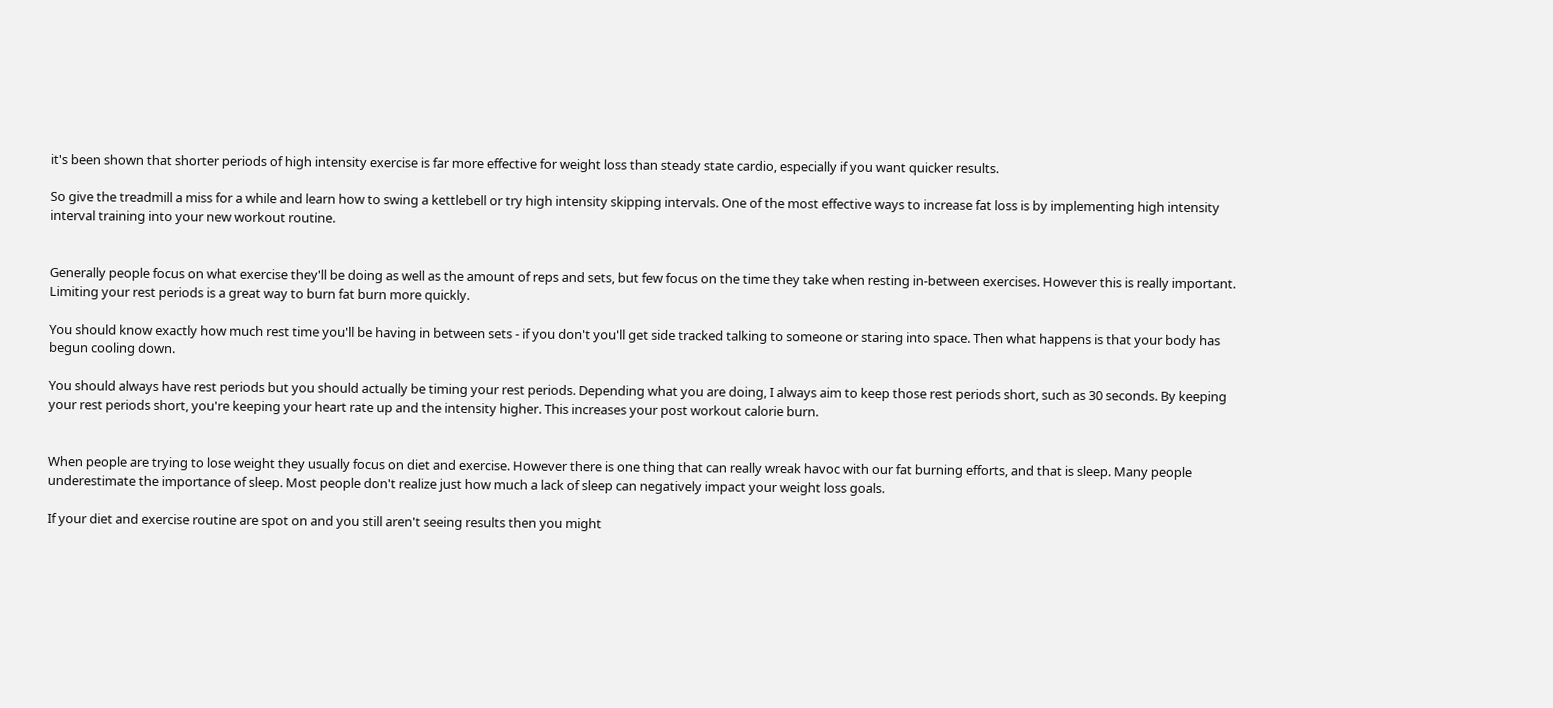it's been shown that shorter periods of high intensity exercise is far more effective for weight loss than steady state cardio, especially if you want quicker results.

So give the treadmill a miss for a while and learn how to swing a kettlebell or try high intensity skipping intervals. One of the most effective ways to increase fat loss is by implementing high intensity interval training into your new workout routine.


Generally people focus on what exercise they'll be doing as well as the amount of reps and sets, but few focus on the time they take when resting in-between exercises. However this is really important. Limiting your rest periods is a great way to burn fat burn more quickly.

You should know exactly how much rest time you'll be having in between sets - if you don't you'll get side tracked talking to someone or staring into space. Then what happens is that your body has begun cooling down.

You should always have rest periods but you should actually be timing your rest periods. Depending what you are doing, I always aim to keep those rest periods short, such as 30 seconds. By keeping your rest periods short, you're keeping your heart rate up and the intensity higher. This increases your post workout calorie burn.


When people are trying to lose weight they usually focus on diet and exercise. However there is one thing that can really wreak havoc with our fat burning efforts, and that is sleep. Many people underestimate the importance of sleep. Most people don't realize just how much a lack of sleep can negatively impact your weight loss goals.

If your diet and exercise routine are spot on and you still aren't seeing results then you might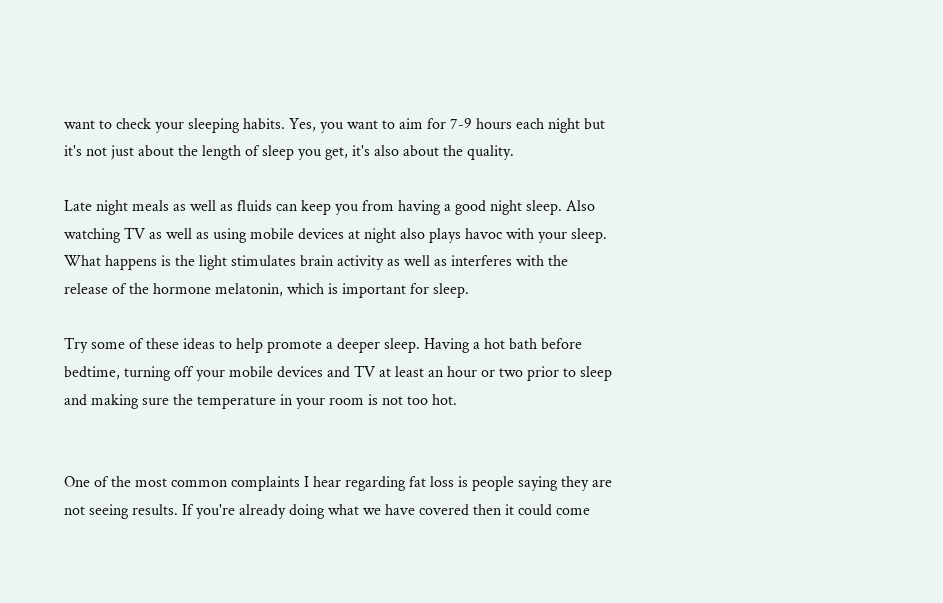want to check your sleeping habits. Yes, you want to aim for 7-9 hours each night but it's not just about the length of sleep you get, it's also about the quality.

Late night meals as well as fluids can keep you from having a good night sleep. Also watching TV as well as using mobile devices at night also plays havoc with your sleep. What happens is the light stimulates brain activity as well as interferes with the release of the hormone melatonin, which is important for sleep.

Try some of these ideas to help promote a deeper sleep. Having a hot bath before bedtime, turning off your mobile devices and TV at least an hour or two prior to sleep and making sure the temperature in your room is not too hot.


One of the most common complaints I hear regarding fat loss is people saying they are not seeing results. If you're already doing what we have covered then it could come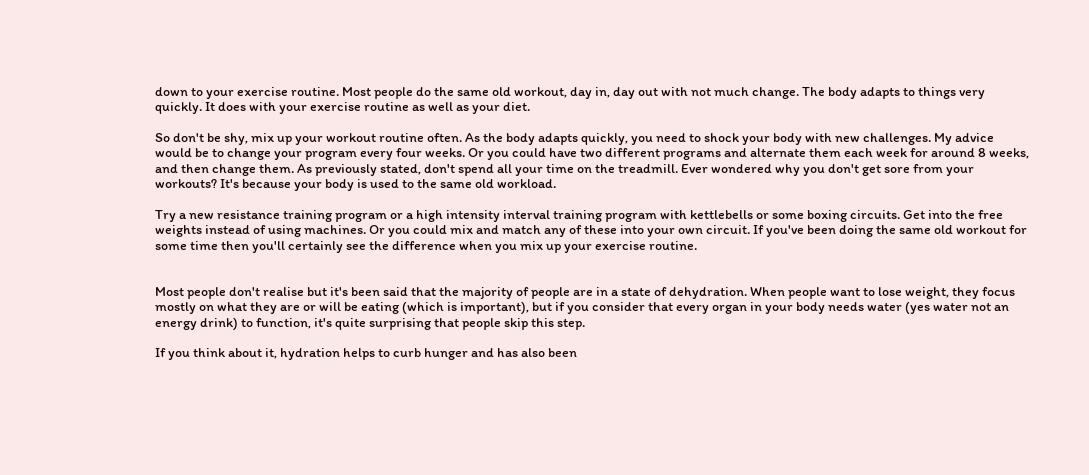down to your exercise routine. Most people do the same old workout, day in, day out with not much change. The body adapts to things very quickly. It does with your exercise routine as well as your diet.

So don't be shy, mix up your workout routine often. As the body adapts quickly, you need to shock your body with new challenges. My advice would be to change your program every four weeks. Or you could have two different programs and alternate them each week for around 8 weeks, and then change them. As previously stated, don't spend all your time on the treadmill. Ever wondered why you don't get sore from your workouts? It's because your body is used to the same old workload.

Try a new resistance training program or a high intensity interval training program with kettlebells or some boxing circuits. Get into the free weights instead of using machines. Or you could mix and match any of these into your own circuit. If you've been doing the same old workout for some time then you'll certainly see the difference when you mix up your exercise routine.


Most people don't realise but it's been said that the majority of people are in a state of dehydration. When people want to lose weight, they focus mostly on what they are or will be eating (which is important), but if you consider that every organ in your body needs water (yes water not an energy drink) to function, it's quite surprising that people skip this step.

If you think about it, hydration helps to curb hunger and has also been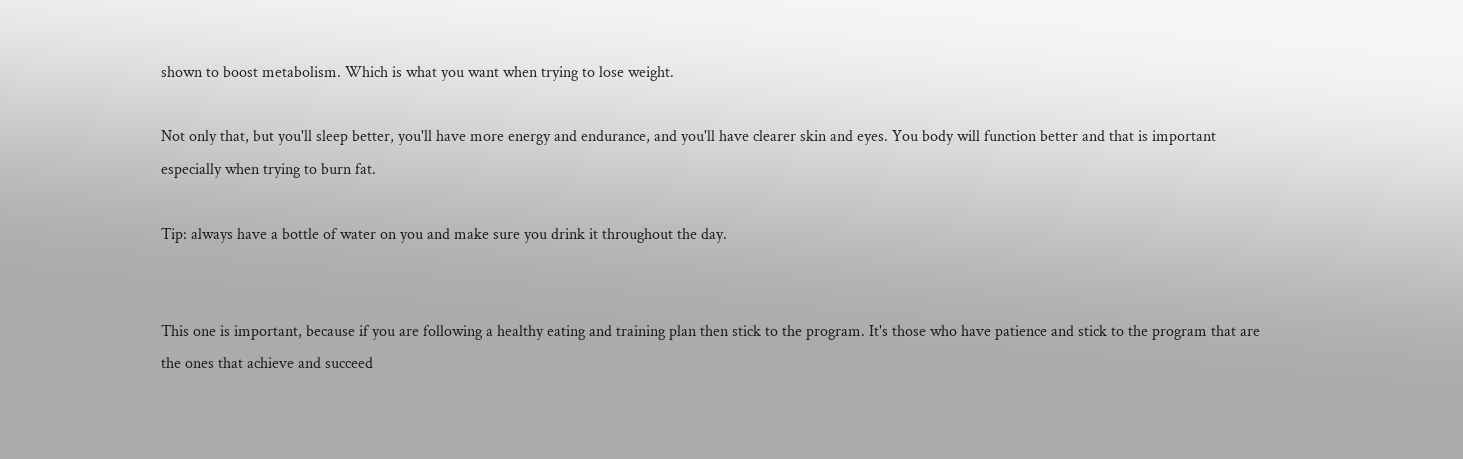shown to boost metabolism. Which is what you want when trying to lose weight.

Not only that, but you'll sleep better, you'll have more energy and endurance, and you'll have clearer skin and eyes. You body will function better and that is important especially when trying to burn fat.

Tip: always have a bottle of water on you and make sure you drink it throughout the day.


This one is important, because if you are following a healthy eating and training plan then stick to the program. It's those who have patience and stick to the program that are the ones that achieve and succeed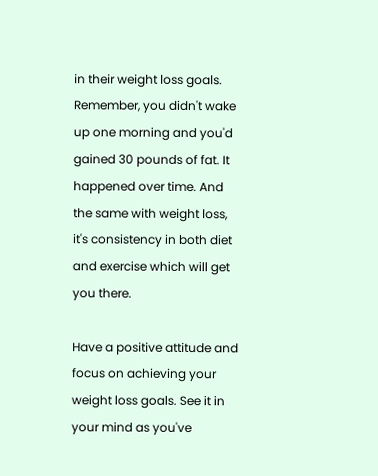in their weight loss goals. Remember, you didn't wake up one morning and you'd gained 30 pounds of fat. It happened over time. And the same with weight loss, it's consistency in both diet and exercise which will get you there.

Have a positive attitude and focus on achieving your weight loss goals. See it in your mind as you've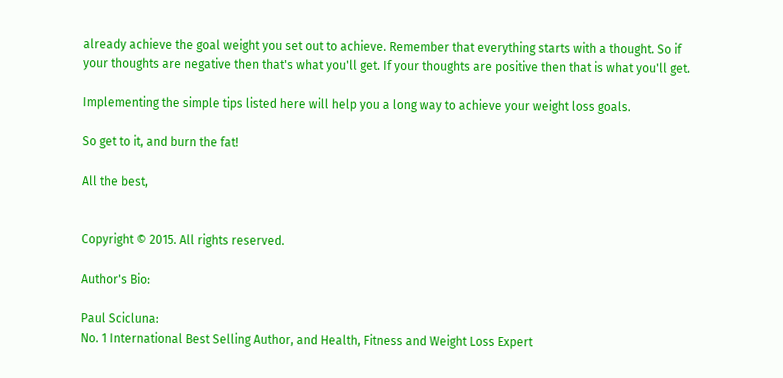already achieve the goal weight you set out to achieve. Remember that everything starts with a thought. So if your thoughts are negative then that's what you'll get. If your thoughts are positive then that is what you'll get.

Implementing the simple tips listed here will help you a long way to achieve your weight loss goals.

So get to it, and burn the fat!

All the best,


Copyright © 2015. All rights reserved.

Author's Bio:

Paul Scicluna:
No. 1 International Best Selling Author, and Health, Fitness and Weight Loss Expert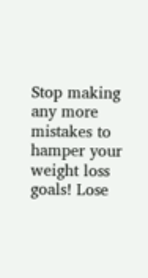Stop making any more mistakes to hamper your weight loss goals! Lose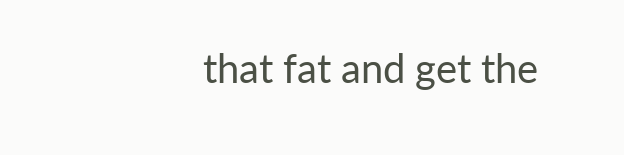that fat and get the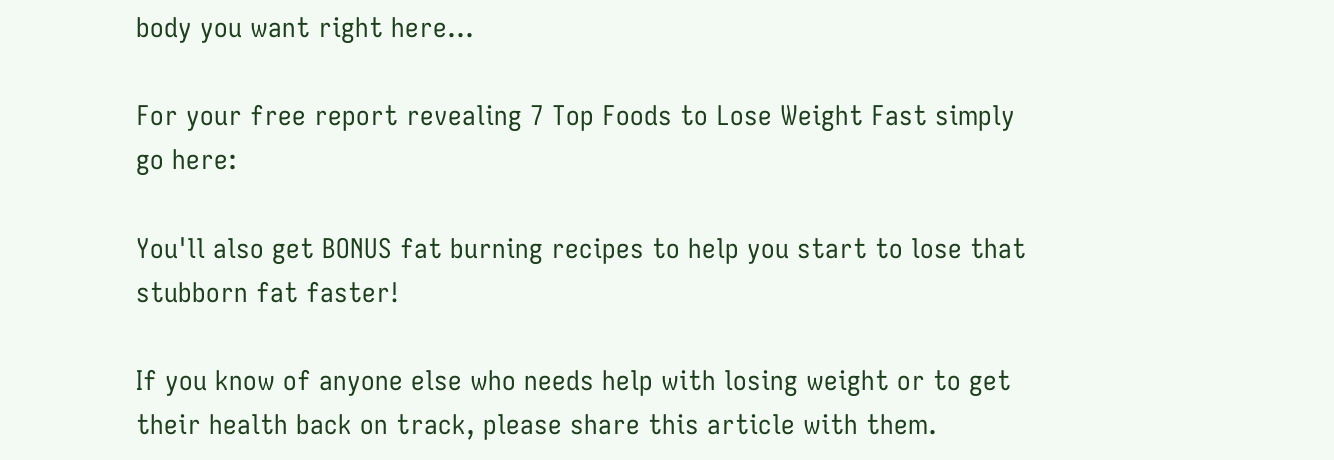body you want right here...

For your free report revealing 7 Top Foods to Lose Weight Fast simply go here:

You'll also get BONUS fat burning recipes to help you start to lose that stubborn fat faster!

If you know of anyone else who needs help with losing weight or to get their health back on track, please share this article with them.